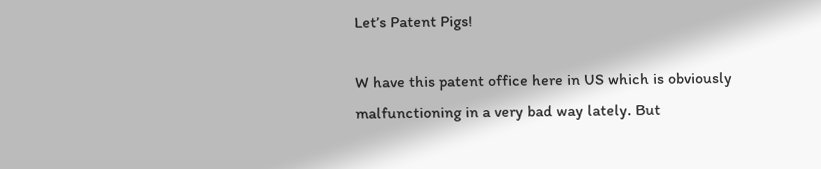Let’s Patent Pigs!

W have this patent office here in US which is obviously malfunctioning in a very bad way lately. But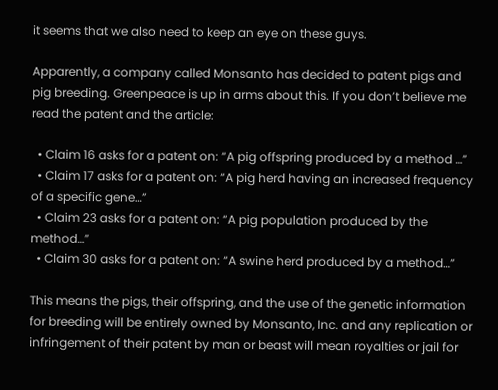it seems that we also need to keep an eye on these guys.

Apparently, a company called Monsanto has decided to patent pigs and pig breeding. Greenpeace is up in arms about this. If you don’t believe me read the patent and the article:

  • Claim 16 asks for a patent on: “A pig offspring produced by a method …”
  • Claim 17 asks for a patent on: “A pig herd having an increased frequency of a specific gene…”
  • Claim 23 asks for a patent on: “A pig population produced by the method…”
  • Claim 30 asks for a patent on: “A swine herd produced by a method…”

This means the pigs, their offspring, and the use of the genetic information for breeding will be entirely owned by Monsanto, Inc. and any replication or infringement of their patent by man or beast will mean royalties or jail for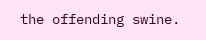the offending swine.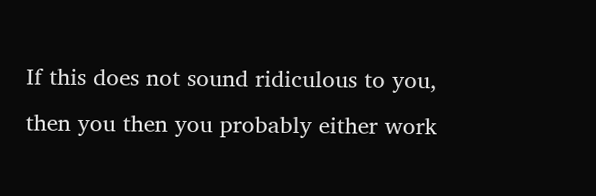If this does not sound ridiculous to you, then you then you probably either work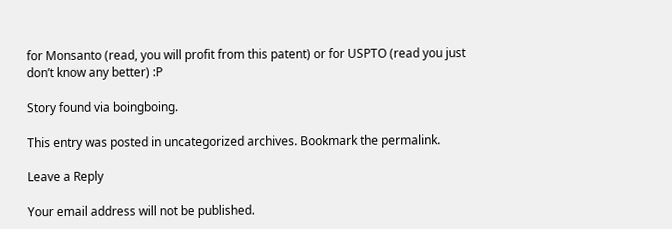for Monsanto (read, you will profit from this patent) or for USPTO (read you just don’t know any better) :P

Story found via boingboing.

This entry was posted in uncategorized archives. Bookmark the permalink.

Leave a Reply

Your email address will not be published.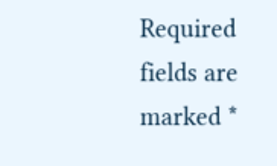Required fields are marked *